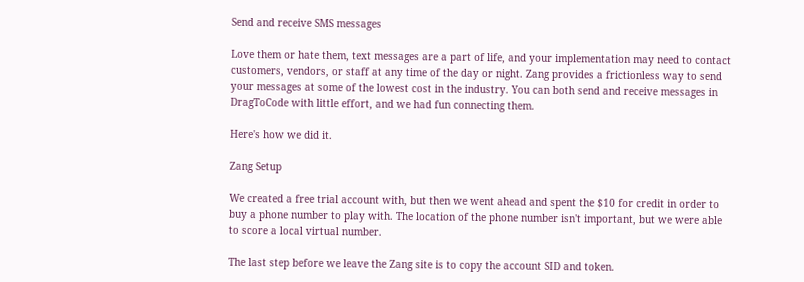Send and receive SMS messages

Love them or hate them, text messages are a part of life, and your implementation may need to contact customers, vendors, or staff at any time of the day or night. Zang provides a frictionless way to send your messages at some of the lowest cost in the industry. You can both send and receive messages in DragToCode with little effort, and we had fun connecting them.

Here's how we did it.

Zang Setup

We created a free trial account with, but then we went ahead and spent the $10 for credit in order to buy a phone number to play with. The location of the phone number isn't important, but we were able to score a local virtual number.

The last step before we leave the Zang site is to copy the account SID and token.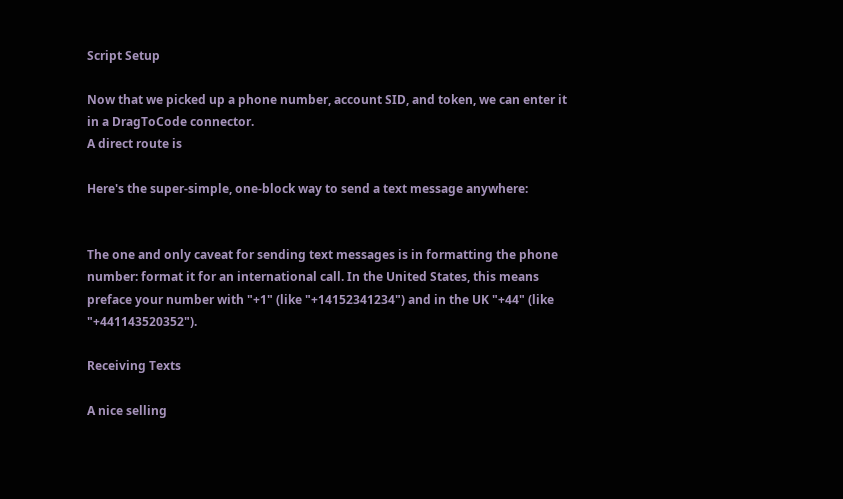Script Setup

Now that we picked up a phone number, account SID, and token, we can enter it in a DragToCode connector.
A direct route is

Here's the super-simple, one-block way to send a text message anywhere:


The one and only caveat for sending text messages is in formatting the phone number: format it for an international call. In the United States, this means preface your number with "+1" (like "+14152341234") and in the UK "+44" (like "+441143520352").

Receiving Texts

A nice selling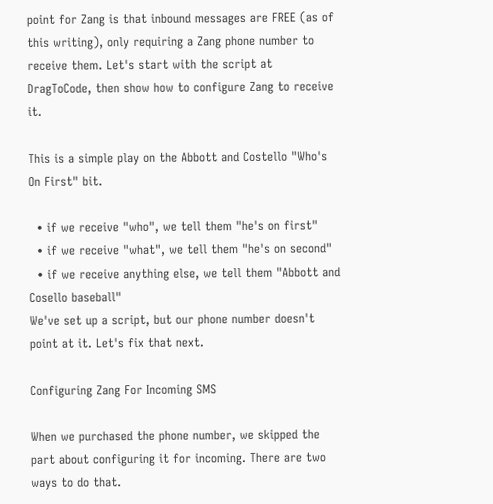point for Zang is that inbound messages are FREE (as of this writing), only requiring a Zang phone number to receive them. Let's start with the script at DragToCode, then show how to configure Zang to receive it.

This is a simple play on the Abbott and Costello "Who's On First" bit.

  • if we receive "who", we tell them "he's on first"
  • if we receive "what", we tell them "he's on second"
  • if we receive anything else, we tell them "Abbott and Cosello baseball"
We've set up a script, but our phone number doesn't point at it. Let's fix that next.

Configuring Zang For Incoming SMS

When we purchased the phone number, we skipped the part about configuring it for incoming. There are two ways to do that.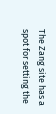The Zang site has a spot for setting the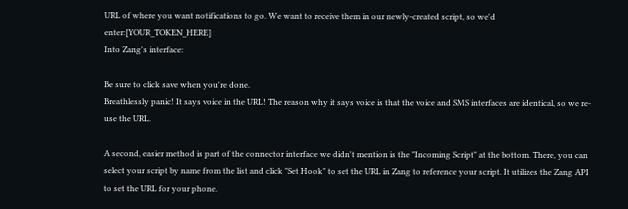URL of where you want notifications to go. We want to receive them in our newly-created script, so we'd enter:[YOUR_TOKEN_HERE]
Into Zang's interface:

Be sure to click save when you're done.
Breathlessly panic! It says voice in the URL! The reason why it says voice is that the voice and SMS interfaces are identical, so we re-use the URL.

A second, easier method is part of the connector interface we didn't mention is the "Incoming Script" at the bottom. There, you can select your script by name from the list and click "Set Hook" to set the URL in Zang to reference your script. It utilizes the Zang API to set the URL for your phone.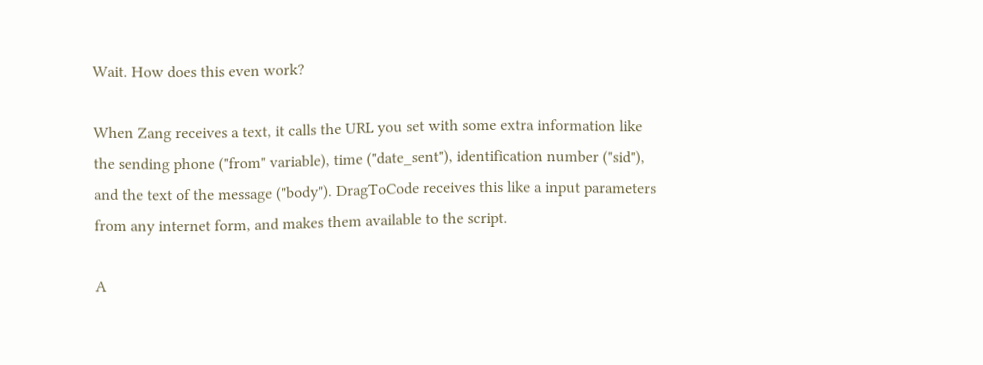Wait. How does this even work?

When Zang receives a text, it calls the URL you set with some extra information like the sending phone ("from" variable), time ("date_sent"), identification number ("sid"), and the text of the message ("body"). DragToCode receives this like a input parameters from any internet form, and makes them available to the script.

A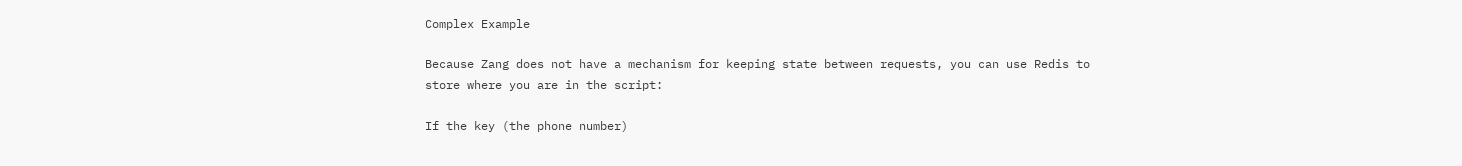Complex Example

Because Zang does not have a mechanism for keeping state between requests, you can use Redis to store where you are in the script:

If the key (the phone number)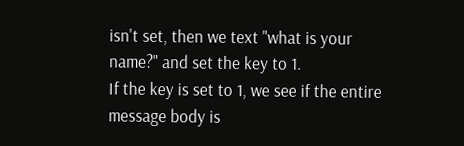isn't set, then we text "what is your name?" and set the key to 1.
If the key is set to 1, we see if the entire message body is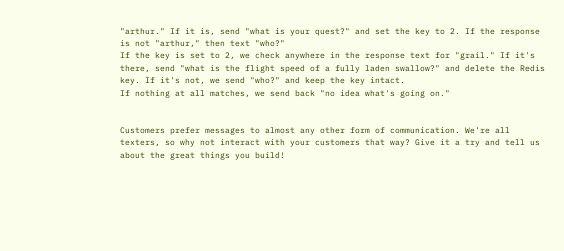"arthur." If it is, send "what is your quest?" and set the key to 2. If the response is not "arthur," then text "who?"
If the key is set to 2, we check anywhere in the response text for "grail." If it's there, send "what is the flight speed of a fully laden swallow?" and delete the Redis key. If it's not, we send "who?" and keep the key intact.
If nothing at all matches, we send back "no idea what's going on."


Customers prefer messages to almost any other form of communication. We're all texters, so why not interact with your customers that way? Give it a try and tell us about the great things you build!